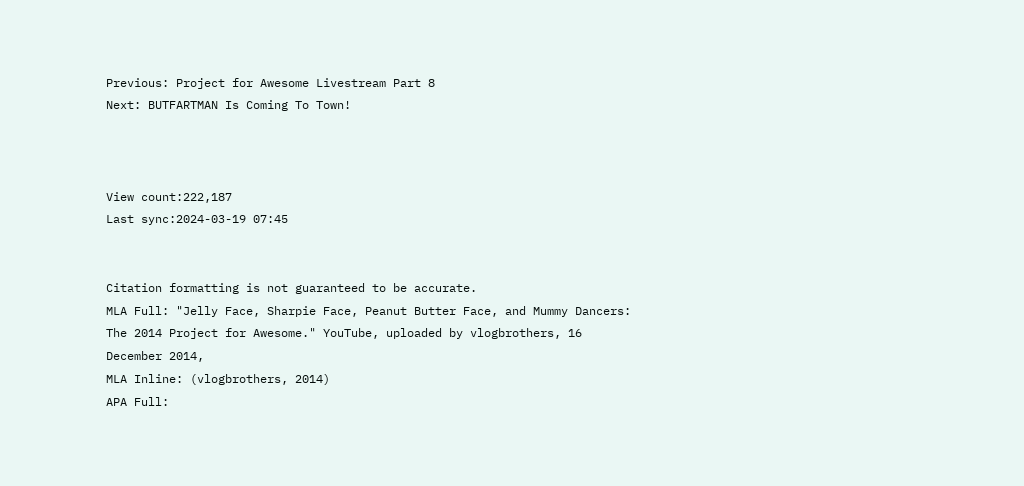Previous: Project for Awesome Livestream Part 8
Next: BUTFARTMAN Is Coming To Town!



View count:222,187
Last sync:2024-03-19 07:45


Citation formatting is not guaranteed to be accurate.
MLA Full: "Jelly Face, Sharpie Face, Peanut Butter Face, and Mummy Dancers: The 2014 Project for Awesome." YouTube, uploaded by vlogbrothers, 16 December 2014,
MLA Inline: (vlogbrothers, 2014)
APA Full: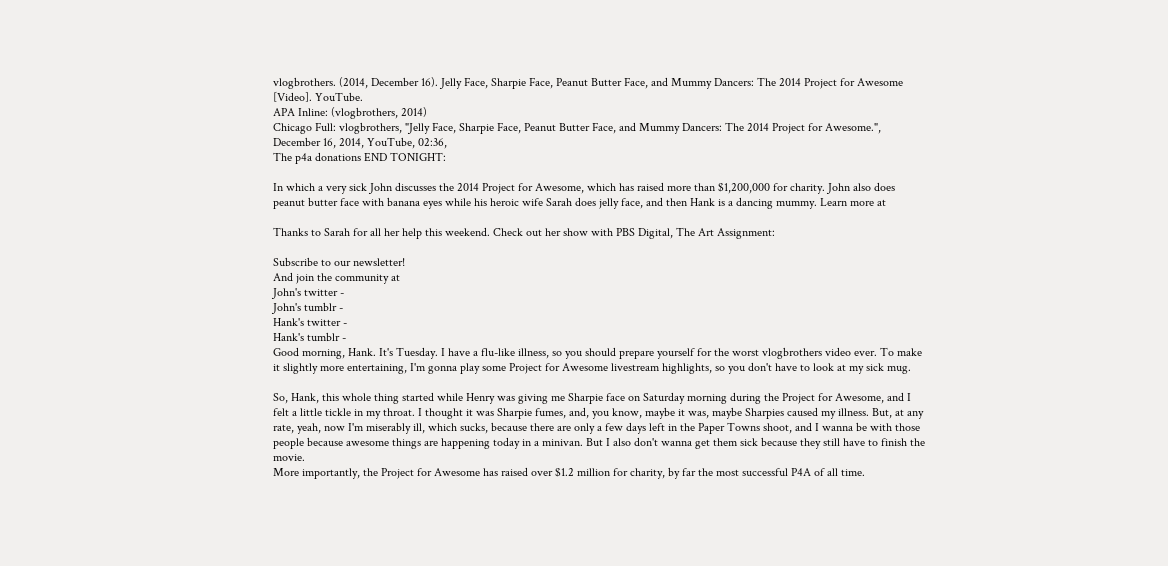vlogbrothers. (2014, December 16). Jelly Face, Sharpie Face, Peanut Butter Face, and Mummy Dancers: The 2014 Project for Awesome [Video]. YouTube.
APA Inline: (vlogbrothers, 2014)
Chicago Full: vlogbrothers, "Jelly Face, Sharpie Face, Peanut Butter Face, and Mummy Dancers: The 2014 Project for Awesome.", December 16, 2014, YouTube, 02:36,
The p4a donations END TONIGHT:

In which a very sick John discusses the 2014 Project for Awesome, which has raised more than $1,200,000 for charity. John also does peanut butter face with banana eyes while his heroic wife Sarah does jelly face, and then Hank is a dancing mummy. Learn more at

Thanks to Sarah for all her help this weekend. Check out her show with PBS Digital, The Art Assignment:

Subscribe to our newsletter!
And join the community at
John's twitter -
John's tumblr -
Hank's twitter -
Hank's tumblr -
Good morning, Hank. It's Tuesday. I have a flu-like illness, so you should prepare yourself for the worst vlogbrothers video ever. To make it slightly more entertaining, I'm gonna play some Project for Awesome livestream highlights, so you don't have to look at my sick mug.

So, Hank, this whole thing started while Henry was giving me Sharpie face on Saturday morning during the Project for Awesome, and I felt a little tickle in my throat. I thought it was Sharpie fumes, and, you know, maybe it was, maybe Sharpies caused my illness. But, at any rate, yeah, now I'm miserably ill, which sucks, because there are only a few days left in the Paper Towns shoot, and I wanna be with those people because awesome things are happening today in a minivan. But I also don't wanna get them sick because they still have to finish the movie.
More importantly, the Project for Awesome has raised over $1.2 million for charity, by far the most successful P4A of all time.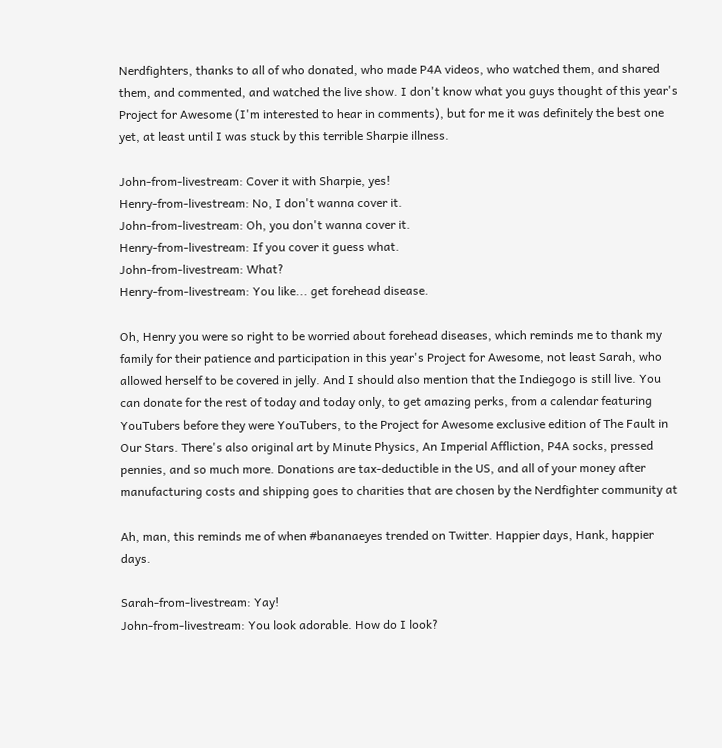Nerdfighters, thanks to all of who donated, who made P4A videos, who watched them, and shared them, and commented, and watched the live show. I don't know what you guys thought of this year's Project for Awesome (I'm interested to hear in comments), but for me it was definitely the best one yet, at least until I was stuck by this terrible Sharpie illness.

John-from-livestream: Cover it with Sharpie, yes!
Henry-from-livestream: No, I don't wanna cover it.
John-from-livestream: Oh, you don't wanna cover it.
Henry-from-livestream: If you cover it guess what.
John-from-livestream: What?
Henry-from-livestream: You like... get forehead disease.

Oh, Henry you were so right to be worried about forehead diseases, which reminds me to thank my family for their patience and participation in this year's Project for Awesome, not least Sarah, who allowed herself to be covered in jelly. And I should also mention that the Indiegogo is still live. You can donate for the rest of today and today only, to get amazing perks, from a calendar featuring YouTubers before they were YouTubers, to the Project for Awesome exclusive edition of The Fault in Our Stars. There's also original art by Minute Physics, An Imperial Affliction, P4A socks, pressed pennies, and so much more. Donations are tax-deductible in the US, and all of your money after manufacturing costs and shipping goes to charities that are chosen by the Nerdfighter community at

Ah, man, this reminds me of when #bananaeyes trended on Twitter. Happier days, Hank, happier days.

Sarah-from-livestream: Yay!
John-from-livestream: You look adorable. How do I look?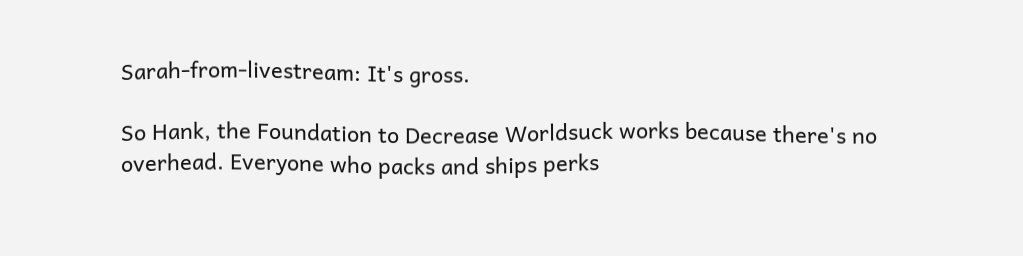Sarah-from-livestream: It's gross.

So Hank, the Foundation to Decrease Worldsuck works because there's no overhead. Everyone who packs and ships perks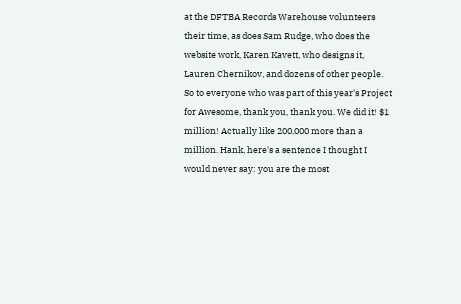at the DFTBA Records Warehouse volunteers their time, as does Sam Rudge, who does the website work, Karen Kavett, who designs it, Lauren Chernikov, and dozens of other people. So to everyone who was part of this year's Project for Awesome, thank you, thank you. We did it! $1 million! Actually like 200,000 more than a million. Hank, here's a sentence I thought I would never say: you are the most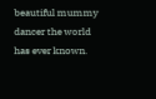beautiful mummy dancer the world has ever known.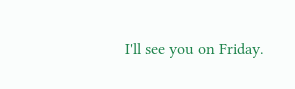I'll see you on Friday.